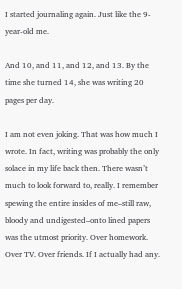I started journaling again. Just like the 9-year-old me.

And 10, and 11, and 12, and 13. By the time she turned 14, she was writing 20 pages per day.

I am not even joking. That was how much I wrote. In fact, writing was probably the only solace in my life back then. There wasn’t much to look forward to, really. I remember spewing the entire insides of me–still raw, bloody and undigested–onto lined papers was the utmost priority. Over homework. Over TV. Over friends. If I actually had any.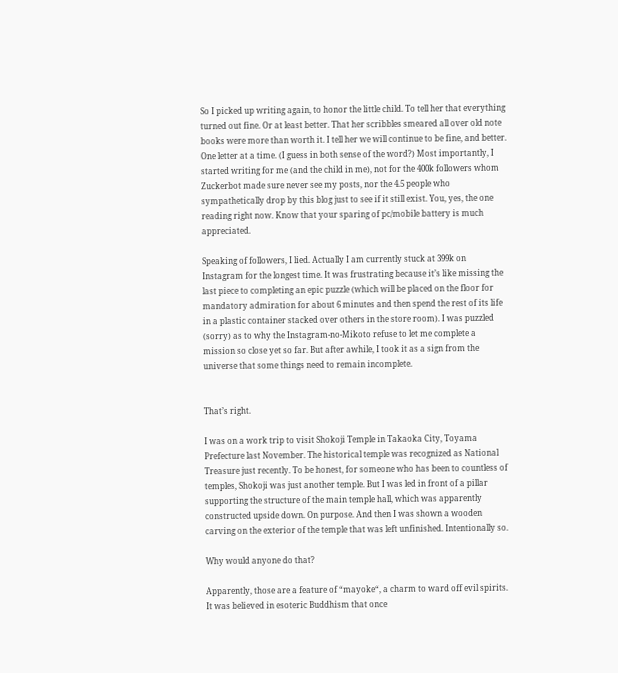So I picked up writing again, to honor the little child. To tell her that everything turned out fine. Or at least better. That her scribbles smeared all over old note books were more than worth it. I tell her we will continue to be fine, and better. One letter at a time. (I guess in both sense of the word?) Most importantly, I started writing for me (and the child in me), not for the 400k followers whom Zuckerbot made sure never see my posts, nor the 4.5 people who sympathetically drop by this blog just to see if it still exist. You, yes, the one reading right now. Know that your sparing of pc/mobile battery is much appreciated.

Speaking of followers, I lied. Actually I am currently stuck at 399k on Instagram for the longest time. It was frustrating because it’s like missing the last piece to completing an epic puzzle (which will be placed on the floor for mandatory admiration for about 6 minutes and then spend the rest of its life in a plastic container stacked over others in the store room). I was puzzled (sorry) as to why the Instagram-no-Mikoto refuse to let me complete a mission so close yet so far. But after awhile, I took it as a sign from the universe that some things need to remain incomplete.


That’s right.

I was on a work trip to visit Shokoji Temple in Takaoka City, Toyama Prefecture last November. The historical temple was recognized as National Treasure just recently. To be honest, for someone who has been to countless of temples, Shokoji was just another temple. But I was led in front of a pillar supporting the structure of the main temple hall, which was apparently constructed upside down. On purpose. And then I was shown a wooden carving on the exterior of the temple that was left unfinished. Intentionally so.

Why would anyone do that?

Apparently, those are a feature of “mayoke“, a charm to ward off evil spirits. It was believed in esoteric Buddhism that once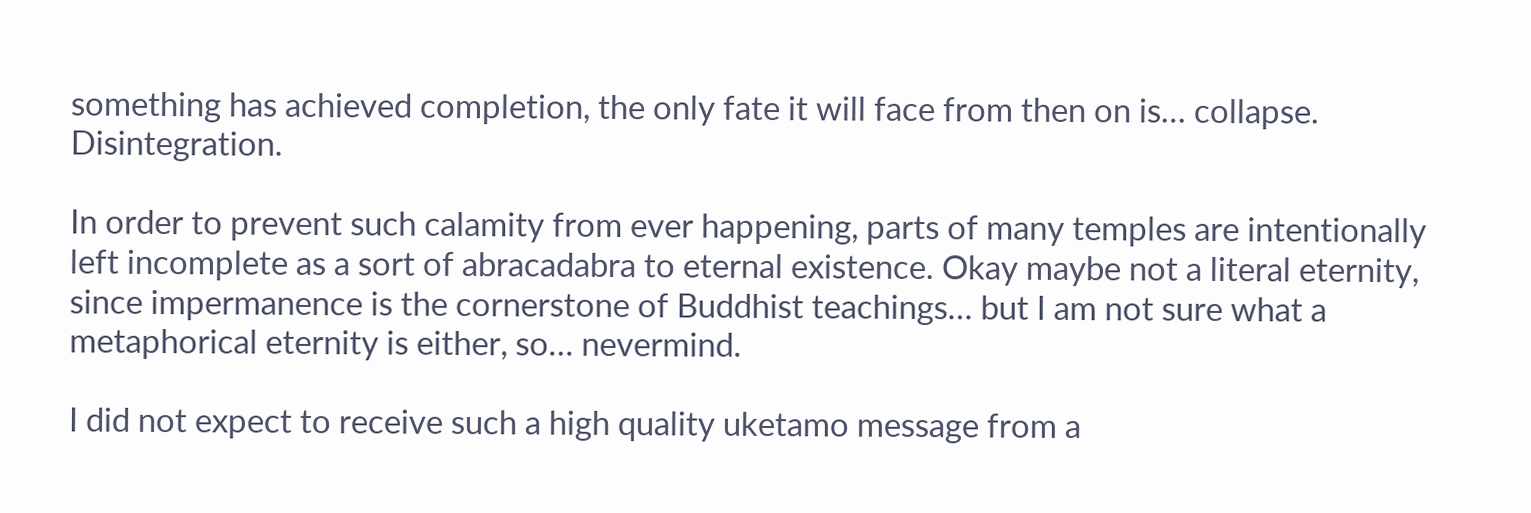something has achieved completion, the only fate it will face from then on is… collapse. Disintegration.

In order to prevent such calamity from ever happening, parts of many temples are intentionally left incomplete as a sort of abracadabra to eternal existence. Okay maybe not a literal eternity, since impermanence is the cornerstone of Buddhist teachings… but I am not sure what a metaphorical eternity is either, so… nevermind.

I did not expect to receive such a high quality uketamo message from a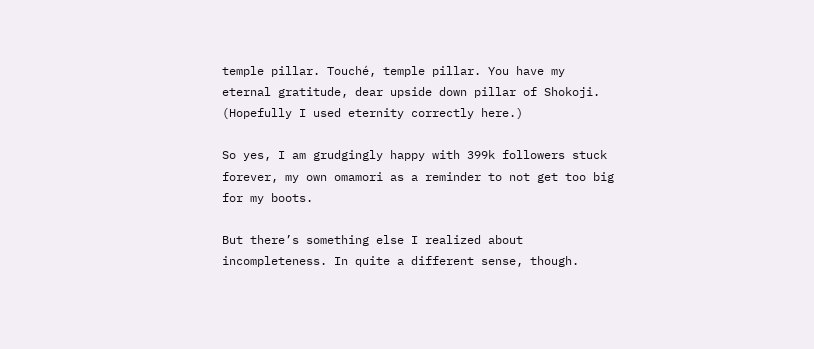temple pillar. Touché, temple pillar. You have my eternal gratitude, dear upside down pillar of Shokoji. (Hopefully I used eternity correctly here.)

So yes, I am grudgingly happy with 399k followers stuck forever, my own omamori as a reminder to not get too big for my boots.

But there’s something else I realized about incompleteness. In quite a different sense, though.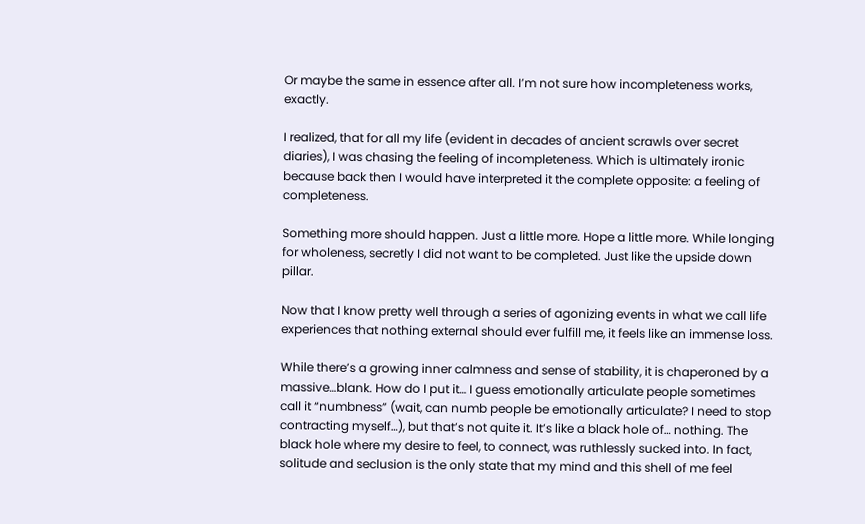Or maybe the same in essence after all. I’m not sure how incompleteness works, exactly.

I realized, that for all my life (evident in decades of ancient scrawls over secret diaries), I was chasing the feeling of incompleteness. Which is ultimately ironic because back then I would have interpreted it the complete opposite: a feeling of completeness.

Something more should happen. Just a little more. Hope a little more. While longing for wholeness, secretly I did not want to be completed. Just like the upside down pillar.

Now that I know pretty well through a series of agonizing events in what we call life experiences that nothing external should ever fulfill me, it feels like an immense loss.

While there’s a growing inner calmness and sense of stability, it is chaperoned by a massive…blank. How do I put it… I guess emotionally articulate people sometimes call it “numbness” (wait, can numb people be emotionally articulate? I need to stop contracting myself…), but that’s not quite it. It’s like a black hole of… nothing. The black hole where my desire to feel, to connect, was ruthlessly sucked into. In fact, solitude and seclusion is the only state that my mind and this shell of me feel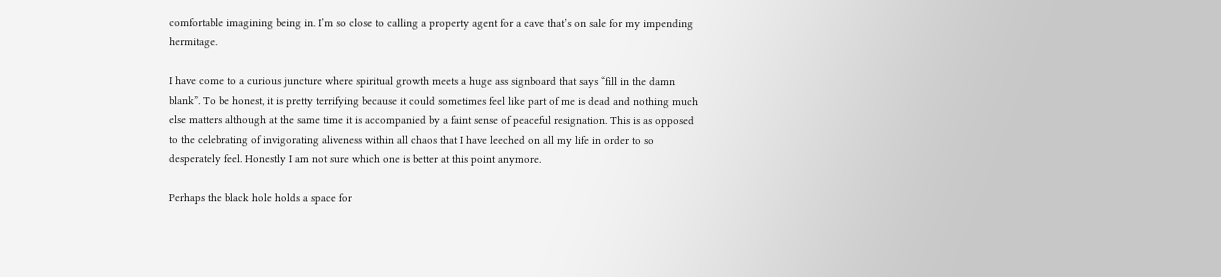comfortable imagining being in. I’m so close to calling a property agent for a cave that’s on sale for my impending hermitage.

I have come to a curious juncture where spiritual growth meets a huge ass signboard that says “fill in the damn blank”. To be honest, it is pretty terrifying because it could sometimes feel like part of me is dead and nothing much else matters although at the same time it is accompanied by a faint sense of peaceful resignation. This is as opposed to the celebrating of invigorating aliveness within all chaos that I have leeched on all my life in order to so desperately feel. Honestly I am not sure which one is better at this point anymore.

Perhaps the black hole holds a space for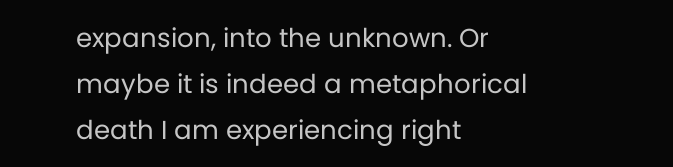expansion, into the unknown. Or maybe it is indeed a metaphorical death I am experiencing right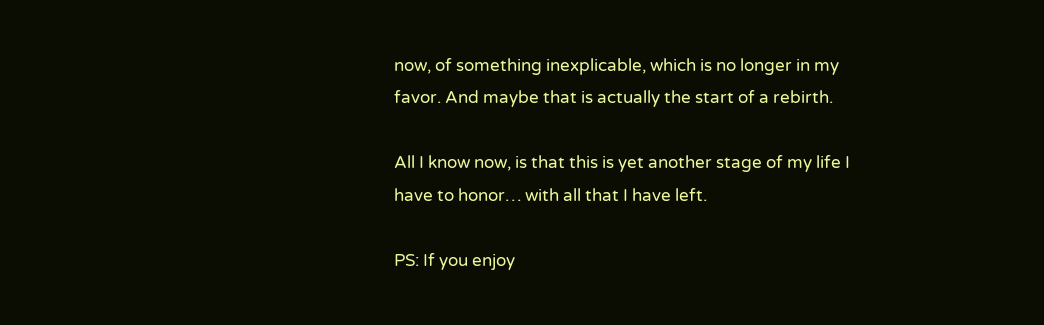now, of something inexplicable, which is no longer in my favor. And maybe that is actually the start of a rebirth.

All I know now, is that this is yet another stage of my life I have to honor… with all that I have left.

PS: If you enjoy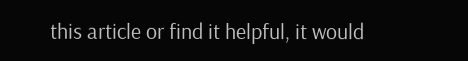this article or find it helpful, it would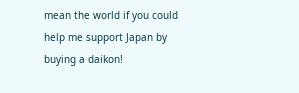mean the world if you could help me support Japan by buying a daikon!